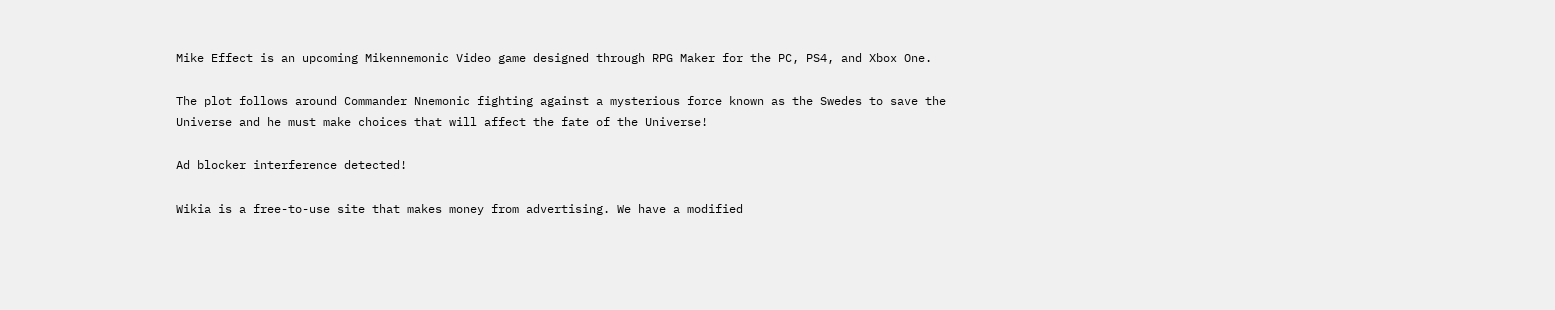Mike Effect is an upcoming Mikennemonic Video game designed through RPG Maker for the PC, PS4, and Xbox One.

The plot follows around Commander Nnemonic fighting against a mysterious force known as the Swedes to save the Universe and he must make choices that will affect the fate of the Universe!

Ad blocker interference detected!

Wikia is a free-to-use site that makes money from advertising. We have a modified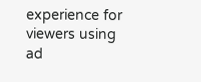experience for viewers using ad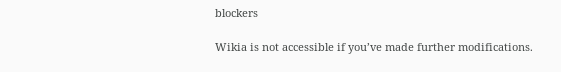blockers

Wikia is not accessible if you’ve made further modifications.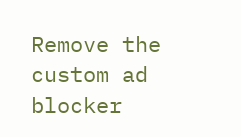Remove the custom ad blocker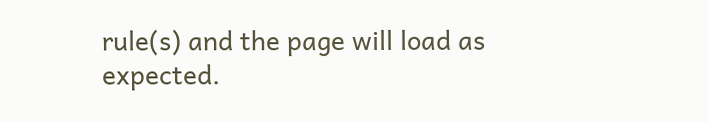rule(s) and the page will load as expected.